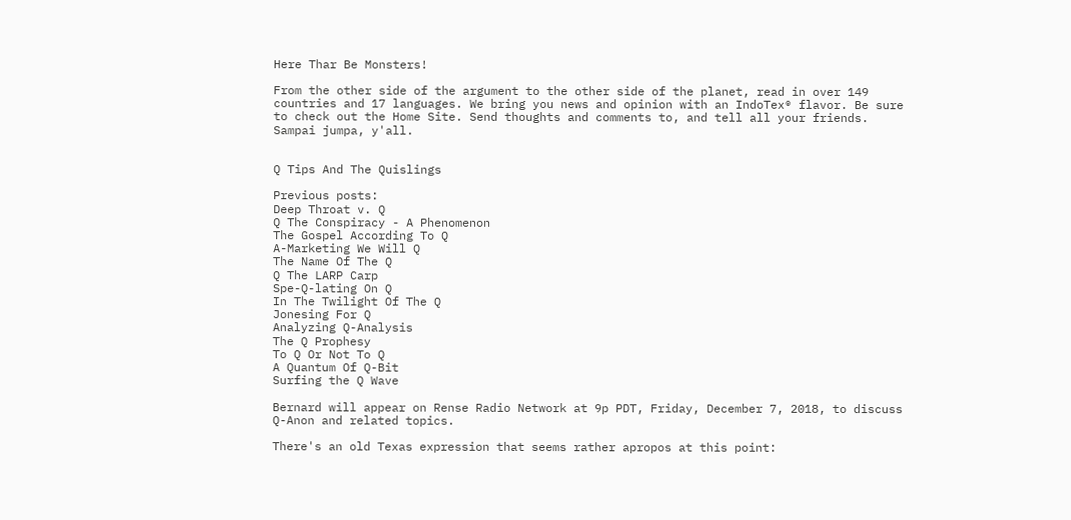Here Thar Be Monsters!

From the other side of the argument to the other side of the planet, read in over 149 countries and 17 languages. We bring you news and opinion with an IndoTex® flavor. Be sure to check out the Home Site. Send thoughts and comments to, and tell all your friends. Sampai jumpa, y'all.


Q Tips And The Quislings

Previous posts:
Deep Throat v. Q
Q The Conspiracy - A Phenomenon
The Gospel According To Q
A-Marketing We Will Q
The Name Of The Q
Q The LARP Carp
Spe-Q-lating On Q
In The Twilight Of The Q
Jonesing For Q
Analyzing Q-Analysis
The Q Prophesy
To Q Or Not To Q
A Quantum Of Q-Bit
Surfing the Q Wave

Bernard will appear on Rense Radio Network at 9p PDT, Friday, December 7, 2018, to discuss Q-Anon and related topics.

There's an old Texas expression that seems rather apropos at this point: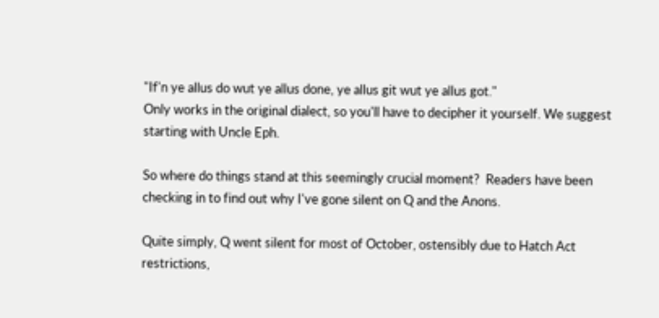"If'n ye allus do wut ye allus done, ye allus git wut ye allus got."
Only works in the original dialect, so you'll have to decipher it yourself. We suggest starting with Uncle Eph.

So where do things stand at this seemingly crucial moment?  Readers have been checking in to find out why I've gone silent on Q and the Anons.

Quite simply, Q went silent for most of October, ostensibly due to Hatch Act restrictions,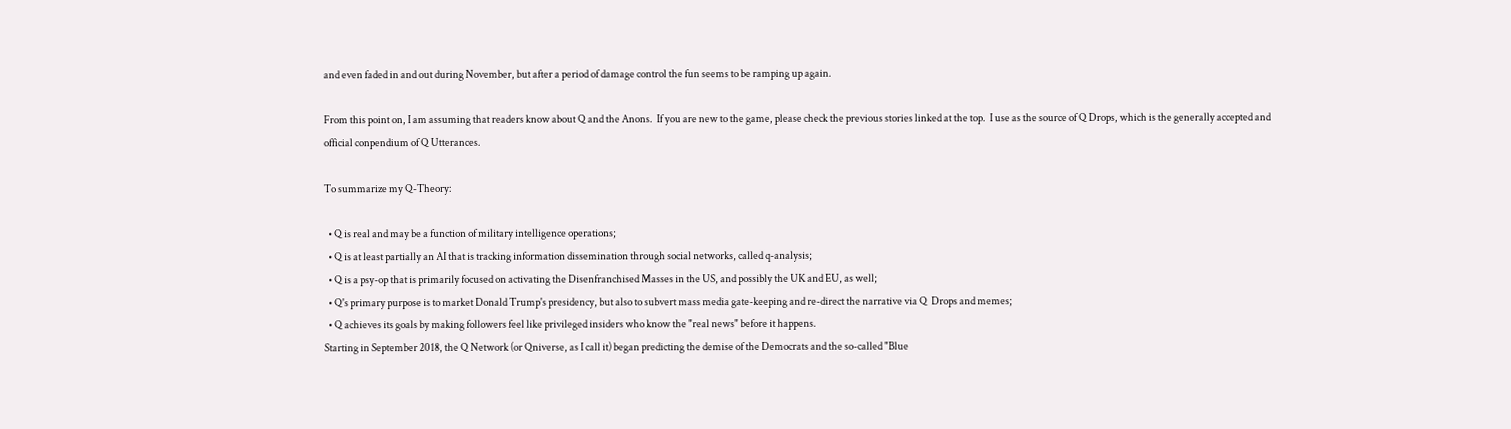and even faded in and out during November, but after a period of damage control the fun seems to be ramping up again.

From this point on, I am assuming that readers know about Q and the Anons.  If you are new to the game, please check the previous stories linked at the top.  I use as the source of Q Drops, which is the generally accepted and official conpendium of Q Utterances.

To summarize my Q-Theory:

  • Q is real and may be a function of military intelligence operations;
  • Q is at least partially an AI that is tracking information dissemination through social networks, called q-analysis;
  • Q is a psy-op that is primarily focused on activating the Disenfranchised Masses in the US, and possibly the UK and EU, as well;
  • Q's primary purpose is to market Donald Trump's presidency, but also to subvert mass media gate-keeping and re-direct the narrative via Q  Drops and memes;
  • Q achieves its goals by making followers feel like privileged insiders who know the "real news" before it happens.
Starting in September 2018, the Q Network (or Qniverse, as I call it) began predicting the demise of the Democrats and the so-called "Blue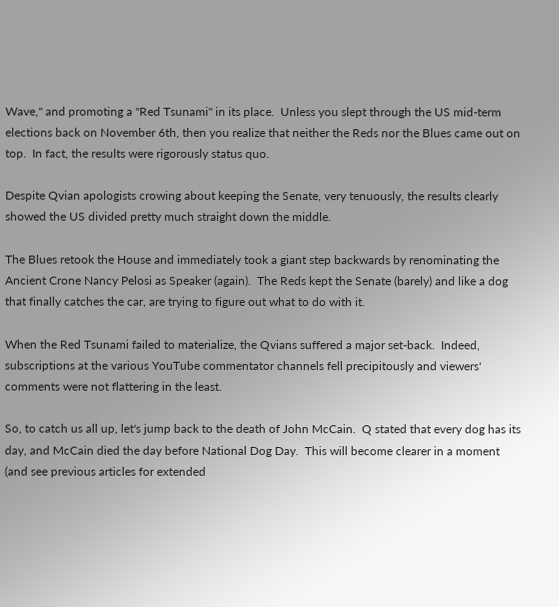Wave," and promoting a "Red Tsunami" in its place.  Unless you slept through the US mid-term elections back on November 6th, then you realize that neither the Reds nor the Blues came out on top.  In fact, the results were rigorously status quo.

Despite Qvian apologists crowing about keeping the Senate, very tenuously, the results clearly showed the US divided pretty much straight down the middle.

The Blues retook the House and immediately took a giant step backwards by renominating the Ancient Crone Nancy Pelosi as Speaker (again).  The Reds kept the Senate (barely) and like a dog that finally catches the car, are trying to figure out what to do with it.

When the Red Tsunami failed to materialize, the Qvians suffered a major set-back.  Indeed, subscriptions at the various YouTube commentator channels fell precipitously and viewers' comments were not flattering in the least.

So, to catch us all up, let's jump back to the death of John McCain.  Q stated that every dog has its day, and McCain died the day before National Dog Day.  This will become clearer in a moment (and see previous articles for extended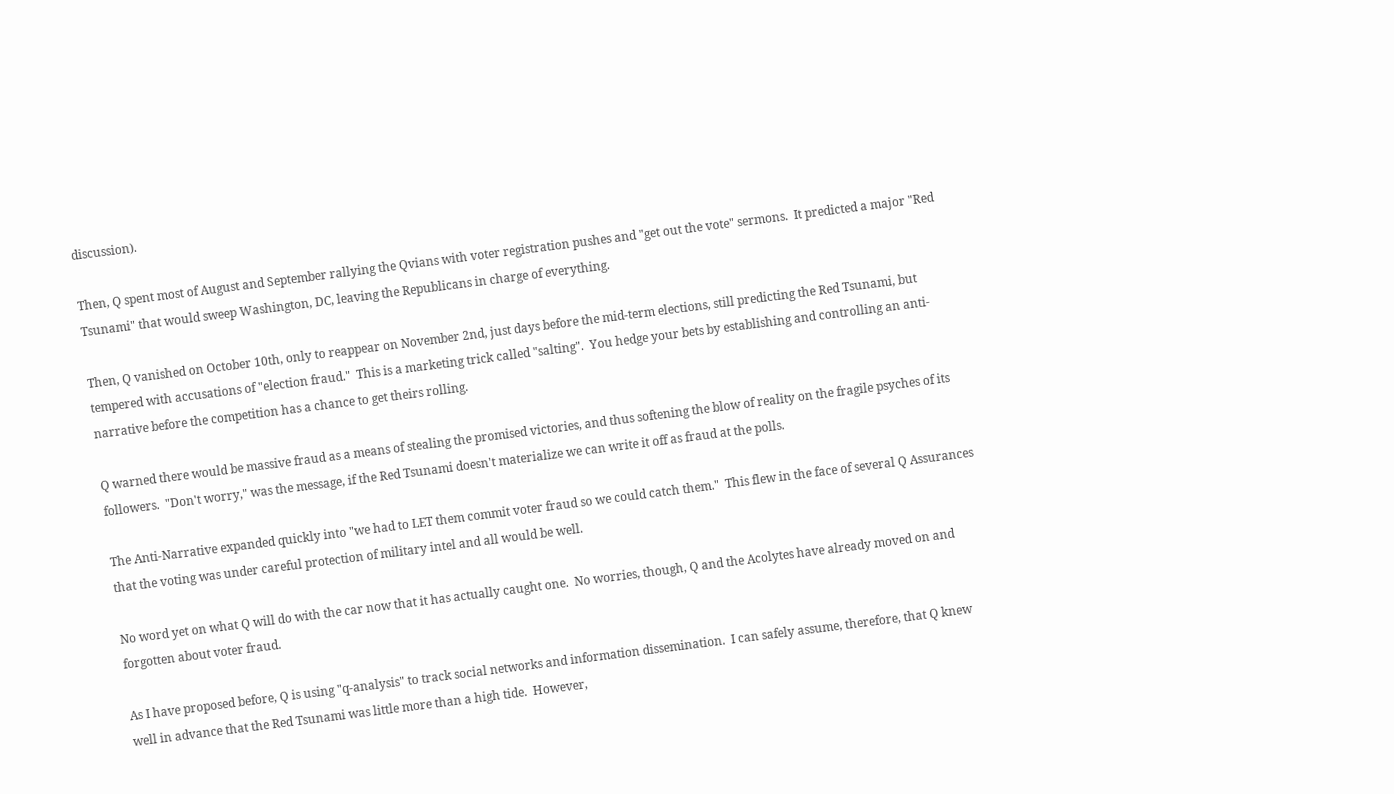discussion).

Then, Q spent most of August and September rallying the Qvians with voter registration pushes and "get out the vote" sermons.  It predicted a major "Red Tsunami" that would sweep Washington, DC, leaving the Republicans in charge of everything.

Then, Q vanished on October 10th, only to reappear on November 2nd, just days before the mid-term elections, still predicting the Red Tsunami, but tempered with accusations of "election fraud."  This is a marketing trick called "salting".  You hedge your bets by establishing and controlling an anti-narrative before the competition has a chance to get theirs rolling.

Q warned there would be massive fraud as a means of stealing the promised victories, and thus softening the blow of reality on the fragile psyches of its followers.  "Don't worry," was the message, if the Red Tsunami doesn't materialize we can write it off as fraud at the polls.

The Anti-Narrative expanded quickly into "we had to LET them commit voter fraud so we could catch them."  This flew in the face of several Q Assurances that the voting was under careful protection of military intel and all would be well.

No word yet on what Q will do with the car now that it has actually caught one.  No worries, though, Q and the Acolytes have already moved on and forgotten about voter fraud.

As I have proposed before, Q is using "q-analysis" to track social networks and information dissemination.  I can safely assume, therefore, that Q knew well in advance that the Red Tsunami was little more than a high tide.  However,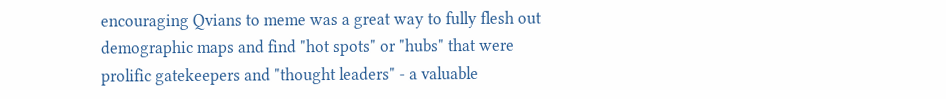encouraging Qvians to meme was a great way to fully flesh out demographic maps and find "hot spots" or "hubs" that were prolific gatekeepers and "thought leaders" - a valuable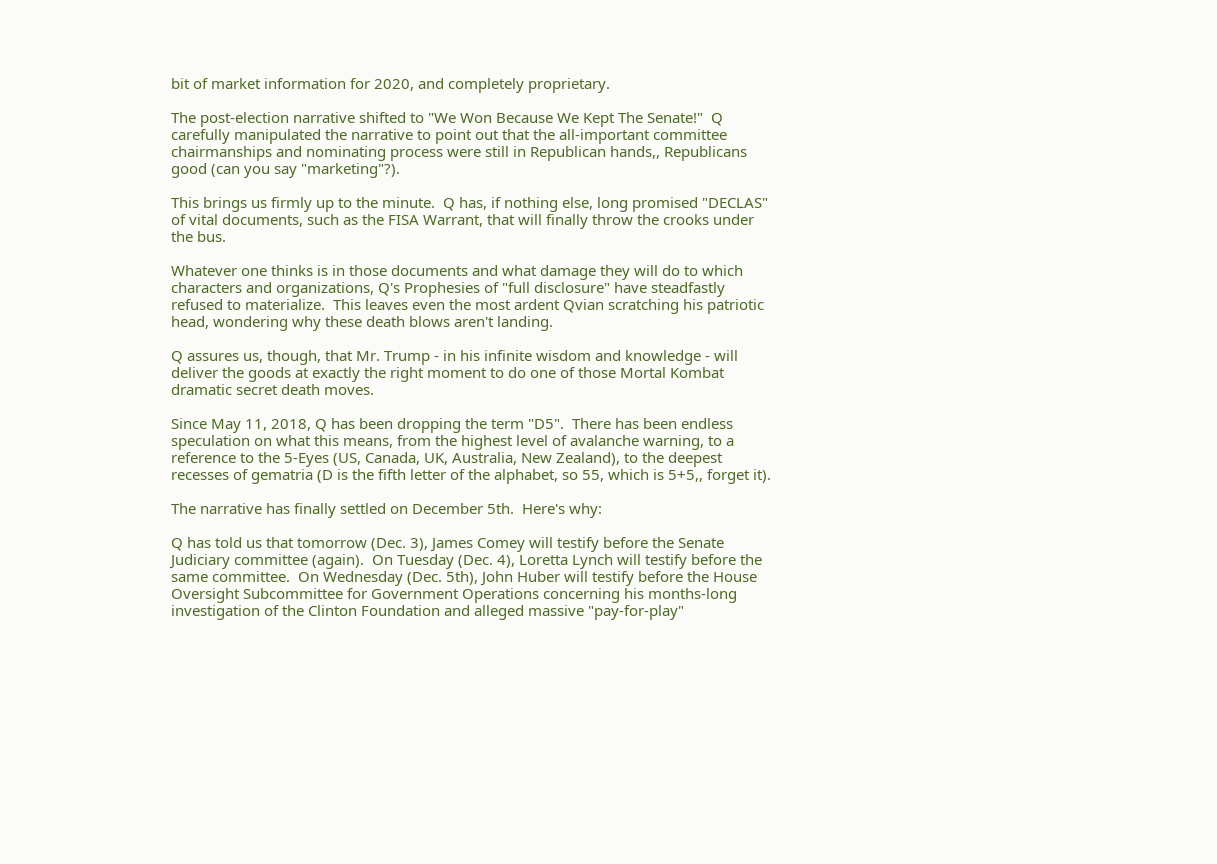bit of market information for 2020, and completely proprietary.

The post-election narrative shifted to "We Won Because We Kept The Senate!"  Q carefully manipulated the narrative to point out that the all-important committee chairmanships and nominating process were still in Republican hands,, Republicans good (can you say "marketing"?).

This brings us firmly up to the minute.  Q has, if nothing else, long promised "DECLAS" of vital documents, such as the FISA Warrant, that will finally throw the crooks under the bus.

Whatever one thinks is in those documents and what damage they will do to which characters and organizations, Q's Prophesies of "full disclosure" have steadfastly refused to materialize.  This leaves even the most ardent Qvian scratching his patriotic head, wondering why these death blows aren't landing.

Q assures us, though, that Mr. Trump - in his infinite wisdom and knowledge - will deliver the goods at exactly the right moment to do one of those Mortal Kombat dramatic secret death moves.

Since May 11, 2018, Q has been dropping the term "D5".  There has been endless speculation on what this means, from the highest level of avalanche warning, to a reference to the 5-Eyes (US, Canada, UK, Australia, New Zealand), to the deepest recesses of gematria (D is the fifth letter of the alphabet, so 55, which is 5+5,, forget it).

The narrative has finally settled on December 5th.  Here's why:

Q has told us that tomorrow (Dec. 3), James Comey will testify before the Senate Judiciary committee (again).  On Tuesday (Dec. 4), Loretta Lynch will testify before the same committee.  On Wednesday (Dec. 5th), John Huber will testify before the House Oversight Subcommittee for Government Operations concerning his months-long investigation of the Clinton Foundation and alleged massive "pay-for-play"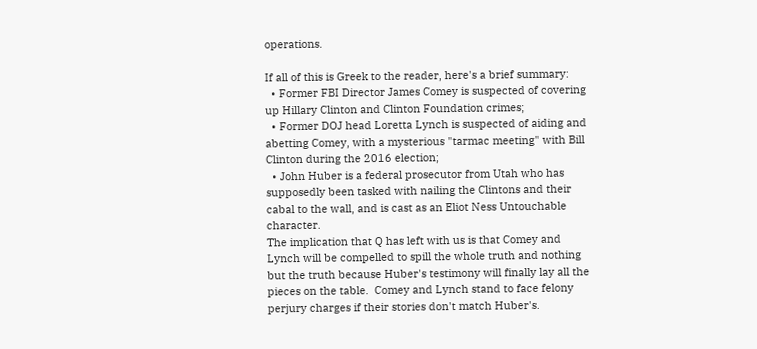operations.

If all of this is Greek to the reader, here's a brief summary:
  • Former FBI Director James Comey is suspected of covering up Hillary Clinton and Clinton Foundation crimes;
  • Former DOJ head Loretta Lynch is suspected of aiding and abetting Comey, with a mysterious "tarmac meeting" with Bill Clinton during the 2016 election;
  • John Huber is a federal prosecutor from Utah who has supposedly been tasked with nailing the Clintons and their cabal to the wall, and is cast as an Eliot Ness Untouchable character.
The implication that Q has left with us is that Comey and Lynch will be compelled to spill the whole truth and nothing but the truth because Huber's testimony will finally lay all the pieces on the table.  Comey and Lynch stand to face felony perjury charges if their stories don't match Huber's.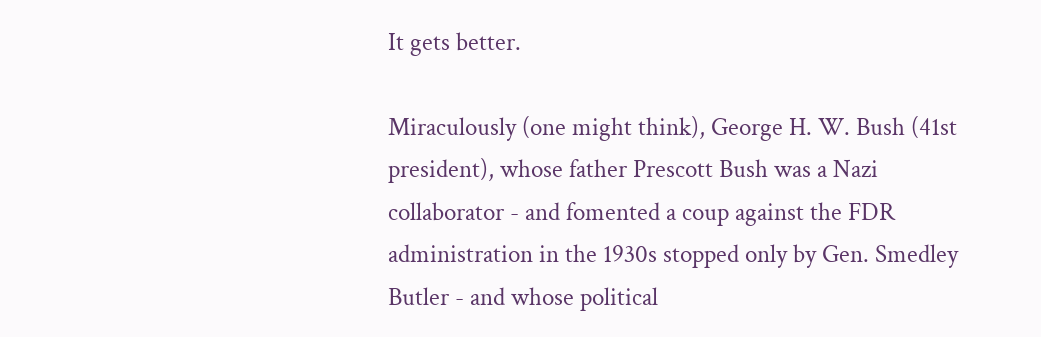It gets better.

Miraculously (one might think), George H. W. Bush (41st president), whose father Prescott Bush was a Nazi collaborator - and fomented a coup against the FDR administration in the 1930s stopped only by Gen. Smedley Butler - and whose political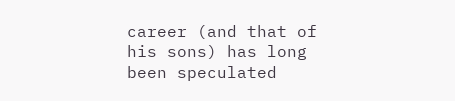career (and that of his sons) has long been speculated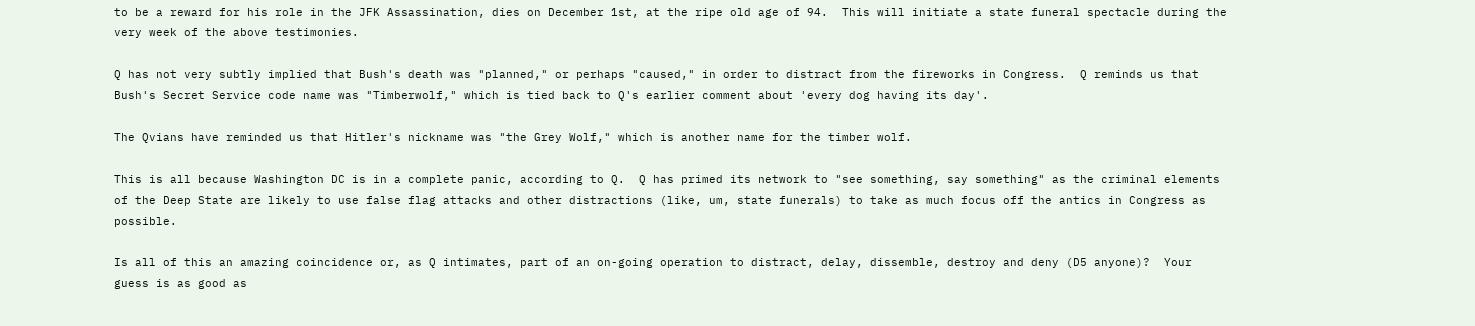to be a reward for his role in the JFK Assassination, dies on December 1st, at the ripe old age of 94.  This will initiate a state funeral spectacle during the very week of the above testimonies.

Q has not very subtly implied that Bush's death was "planned," or perhaps "caused," in order to distract from the fireworks in Congress.  Q reminds us that Bush's Secret Service code name was "Timberwolf," which is tied back to Q's earlier comment about 'every dog having its day'.

The Qvians have reminded us that Hitler's nickname was "the Grey Wolf," which is another name for the timber wolf.

This is all because Washington DC is in a complete panic, according to Q.  Q has primed its network to "see something, say something" as the criminal elements of the Deep State are likely to use false flag attacks and other distractions (like, um, state funerals) to take as much focus off the antics in Congress as possible.

Is all of this an amazing coincidence or, as Q intimates, part of an on-going operation to distract, delay, dissemble, destroy and deny (D5 anyone)?  Your guess is as good as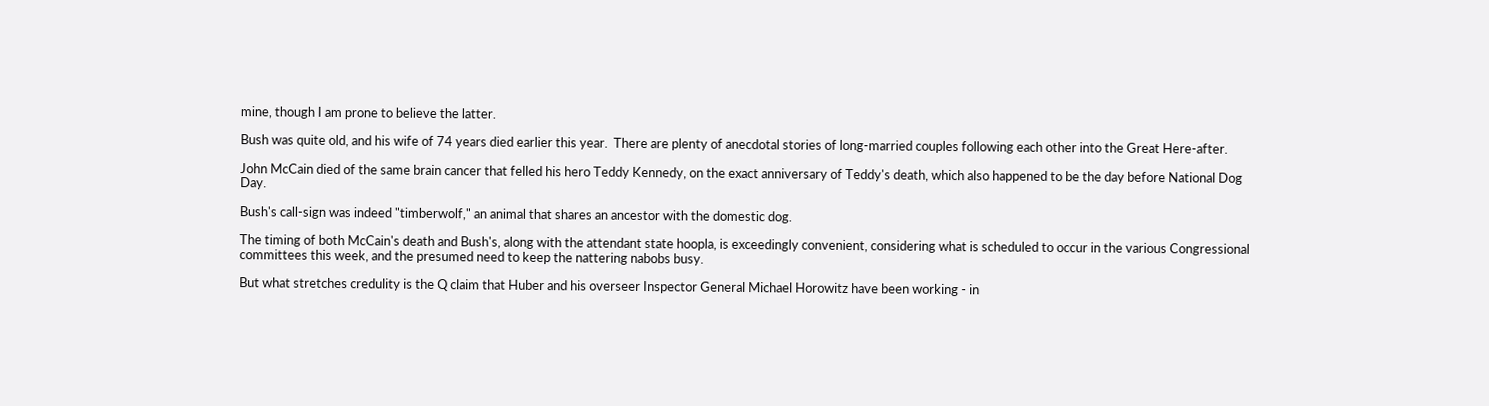mine, though I am prone to believe the latter.

Bush was quite old, and his wife of 74 years died earlier this year.  There are plenty of anecdotal stories of long-married couples following each other into the Great Here-after.

John McCain died of the same brain cancer that felled his hero Teddy Kennedy, on the exact anniversary of Teddy's death, which also happened to be the day before National Dog Day.

Bush's call-sign was indeed "timberwolf," an animal that shares an ancestor with the domestic dog.

The timing of both McCain's death and Bush's, along with the attendant state hoopla, is exceedingly convenient, considering what is scheduled to occur in the various Congressional committees this week, and the presumed need to keep the nattering nabobs busy.

But what stretches credulity is the Q claim that Huber and his overseer Inspector General Michael Horowitz have been working - in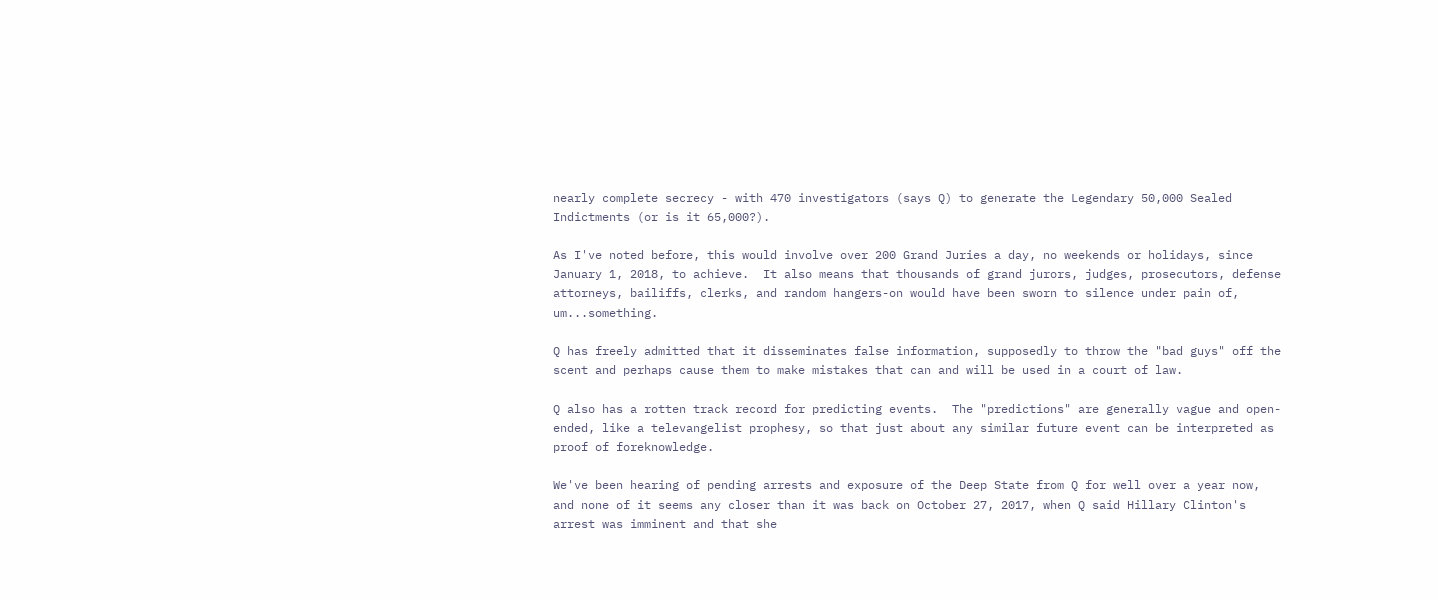nearly complete secrecy - with 470 investigators (says Q) to generate the Legendary 50,000 Sealed Indictments (or is it 65,000?).

As I've noted before, this would involve over 200 Grand Juries a day, no weekends or holidays, since January 1, 2018, to achieve.  It also means that thousands of grand jurors, judges, prosecutors, defense attorneys, bailiffs, clerks, and random hangers-on would have been sworn to silence under pain of, um...something.

Q has freely admitted that it disseminates false information, supposedly to throw the "bad guys" off the scent and perhaps cause them to make mistakes that can and will be used in a court of law.

Q also has a rotten track record for predicting events.  The "predictions" are generally vague and open-ended, like a televangelist prophesy, so that just about any similar future event can be interpreted as proof of foreknowledge.

We've been hearing of pending arrests and exposure of the Deep State from Q for well over a year now, and none of it seems any closer than it was back on October 27, 2017, when Q said Hillary Clinton's arrest was imminent and that she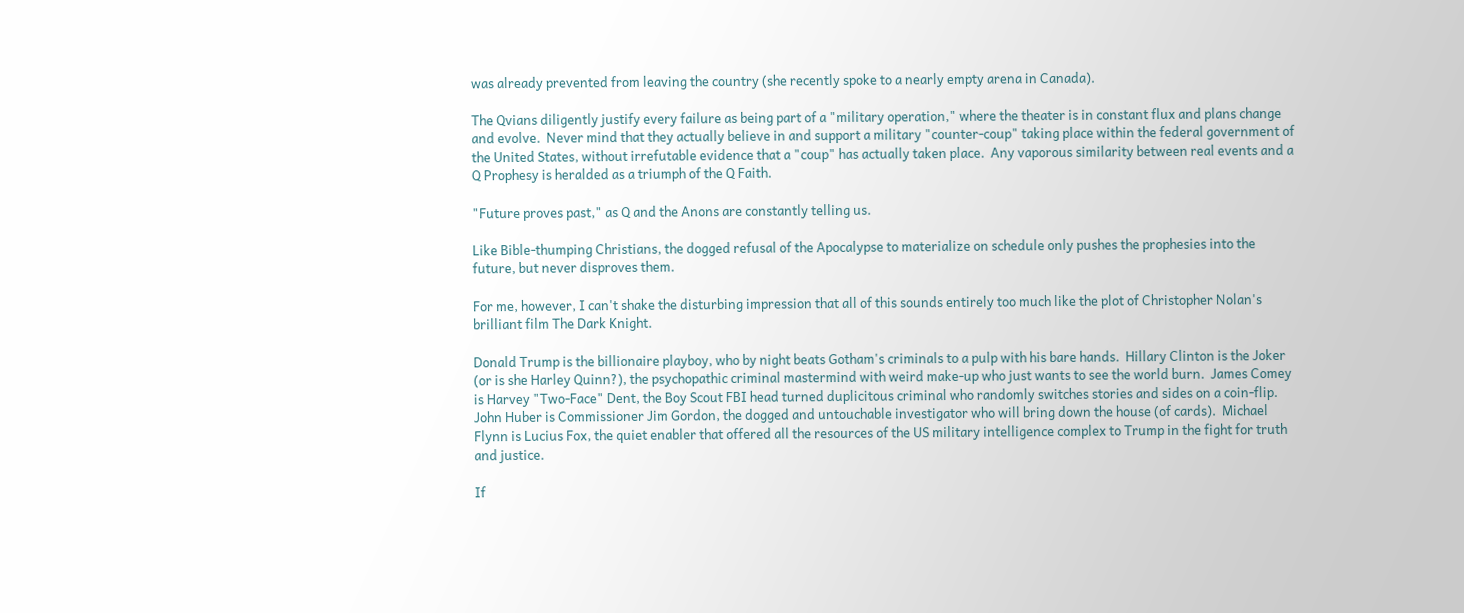was already prevented from leaving the country (she recently spoke to a nearly empty arena in Canada).

The Qvians diligently justify every failure as being part of a "military operation," where the theater is in constant flux and plans change and evolve.  Never mind that they actually believe in and support a military "counter-coup" taking place within the federal government of the United States, without irrefutable evidence that a "coup" has actually taken place.  Any vaporous similarity between real events and a Q Prophesy is heralded as a triumph of the Q Faith.

"Future proves past," as Q and the Anons are constantly telling us.

Like Bible-thumping Christians, the dogged refusal of the Apocalypse to materialize on schedule only pushes the prophesies into the future, but never disproves them.

For me, however, I can't shake the disturbing impression that all of this sounds entirely too much like the plot of Christopher Nolan's brilliant film The Dark Knight.

Donald Trump is the billionaire playboy, who by night beats Gotham's criminals to a pulp with his bare hands.  Hillary Clinton is the Joker (or is she Harley Quinn?), the psychopathic criminal mastermind with weird make-up who just wants to see the world burn.  James Comey is Harvey "Two-Face" Dent, the Boy Scout FBI head turned duplicitous criminal who randomly switches stories and sides on a coin-flip.  John Huber is Commissioner Jim Gordon, the dogged and untouchable investigator who will bring down the house (of cards).  Michael Flynn is Lucius Fox, the quiet enabler that offered all the resources of the US military intelligence complex to Trump in the fight for truth and justice.

If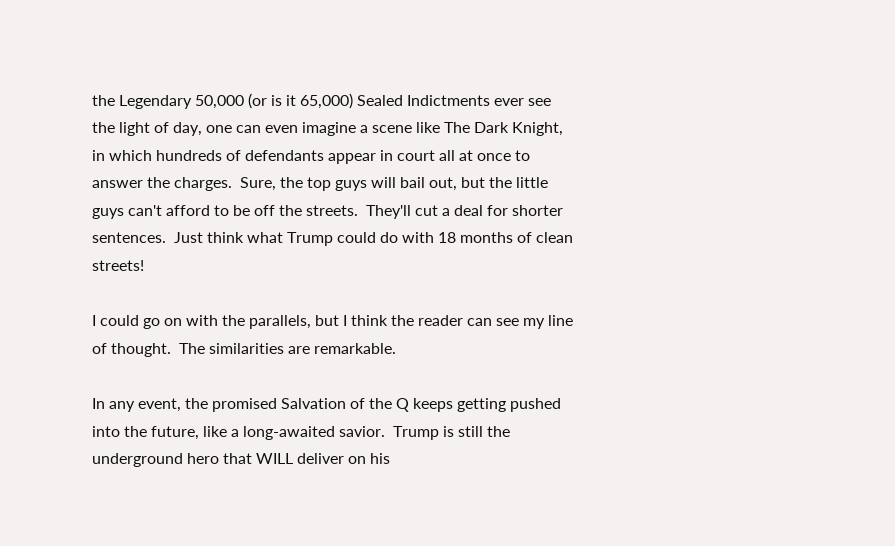the Legendary 50,000 (or is it 65,000) Sealed Indictments ever see the light of day, one can even imagine a scene like The Dark Knight, in which hundreds of defendants appear in court all at once to answer the charges.  Sure, the top guys will bail out, but the little guys can't afford to be off the streets.  They'll cut a deal for shorter sentences.  Just think what Trump could do with 18 months of clean streets!

I could go on with the parallels, but I think the reader can see my line of thought.  The similarities are remarkable.

In any event, the promised Salvation of the Q keeps getting pushed into the future, like a long-awaited savior.  Trump is still the underground hero that WILL deliver on his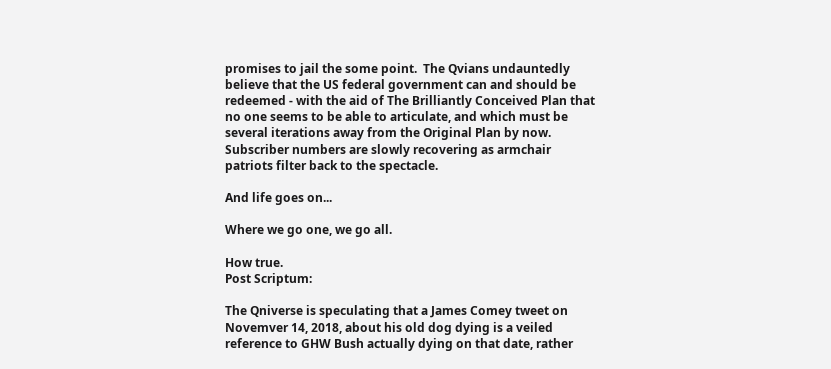promises to jail the some point.  The Qvians undauntedly believe that the US federal government can and should be redeemed - with the aid of The Brilliantly Conceived Plan that no one seems to be able to articulate, and which must be several iterations away from the Original Plan by now.  Subscriber numbers are slowly recovering as armchair patriots filter back to the spectacle.

And life goes on...

Where we go one, we go all.

How true.
Post Scriptum:

The Qniverse is speculating that a James Comey tweet on Novemver 14, 2018, about his old dog dying is a veiled reference to GHW Bush actually dying on that date, rather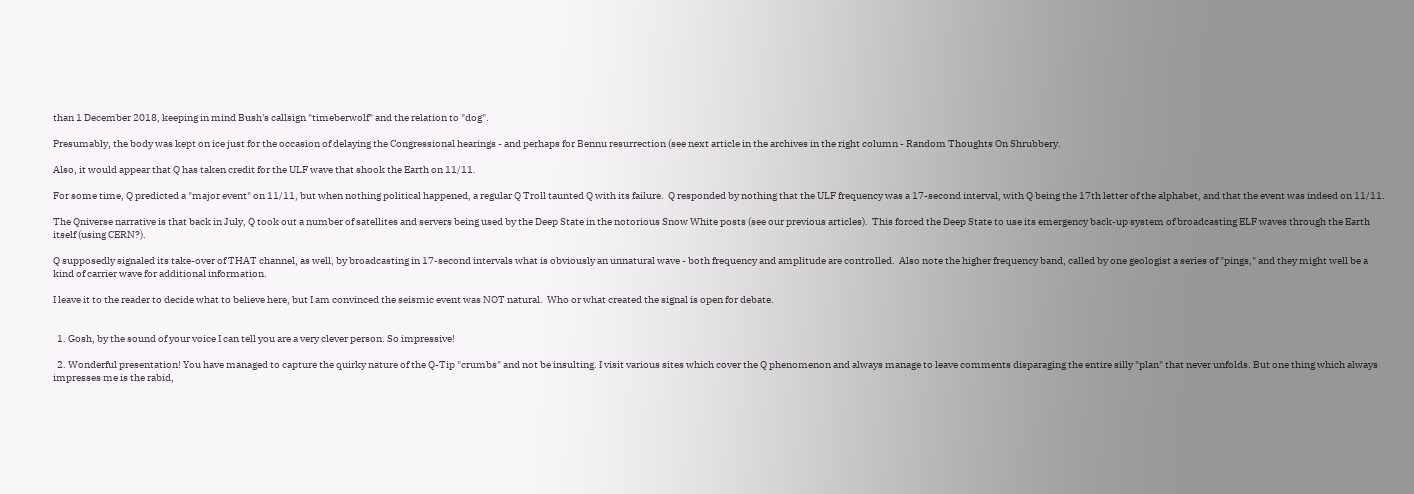than 1 December 2018, keeping in mind Bush's callsign "timeberwolf" and the relation to "dog".

Presumably, the body was kept on ice just for the occasion of delaying the Congressional hearings - and perhaps for Bennu resurrection (see next article in the archives in the right column - Random Thoughts On Shrubbery.

Also, it would appear that Q has taken credit for the ULF wave that shook the Earth on 11/11.

For some time, Q predicted a "major event" on 11/11, but when nothing political happened, a regular Q Troll taunted Q with its failure.  Q responded by nothing that the ULF frequency was a 17-second interval, with Q being the 17th letter of the alphabet, and that the event was indeed on 11/11.

The Qniverse narrative is that back in July, Q took out a number of satellites and servers being used by the Deep State in the notorious Snow White posts (see our previous articles).  This forced the Deep State to use its emergency back-up system of broadcasting ELF waves through the Earth itself (using CERN?).

Q supposedly signaled its take-over of THAT channel, as well, by broadcasting in 17-second intervals what is obviously an unnatural wave - both frequency and amplitude are controlled.  Also note the higher frequency band, called by one geologist a series of "pings," and they might well be a kind of carrier wave for additional information.

I leave it to the reader to decide what to believe here, but I am convinced the seismic event was NOT natural.  Who or what created the signal is open for debate.


  1. Gosh, by the sound of your voice I can tell you are a very clever person. So impressive!

  2. Wonderful presentation! You have managed to capture the quirky nature of the Q-Tip "crumbs" and not be insulting. I visit various sites which cover the Q phenomenon and always manage to leave comments disparaging the entire silly "plan" that never unfolds. But one thing which always impresses me is the rabid,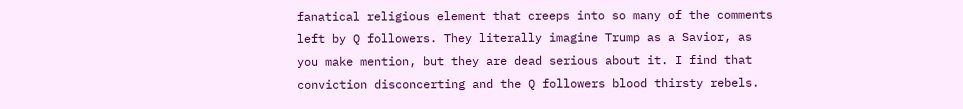fanatical religious element that creeps into so many of the comments left by Q followers. They literally imagine Trump as a Savior, as you make mention, but they are dead serious about it. I find that conviction disconcerting and the Q followers blood thirsty rebels.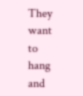They want to hang and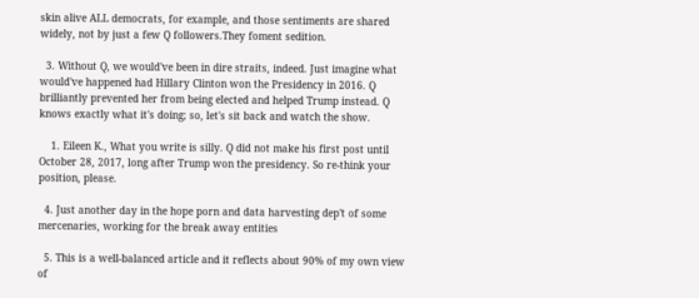skin alive ALL democrats, for example, and those sentiments are shared widely, not by just a few Q followers.They foment sedition.

  3. Without Q, we would've been in dire straits, indeed. Just imagine what would've happened had Hillary Clinton won the Presidency in 2016. Q brilliantly prevented her from being elected and helped Trump instead. Q knows exactly what it's doing; so, let's sit back and watch the show.

    1. Eileen K., What you write is silly. Q did not make his first post until October 28, 2017, long after Trump won the presidency. So re-think your position, please.

  4. Just another day in the hope porn and data harvesting dep't of some mercenaries, working for the break away entities

  5. This is a well-balanced article and it reflects about 90% of my own view of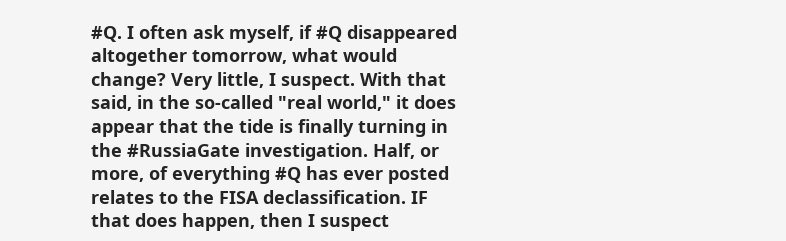#Q. I often ask myself, if #Q disappeared altogether tomorrow, what would change? Very little, I suspect. With that said, in the so-called "real world," it does appear that the tide is finally turning in the #RussiaGate investigation. Half, or more, of everything #Q has ever posted relates to the FISA declassification. IF that does happen, then I suspect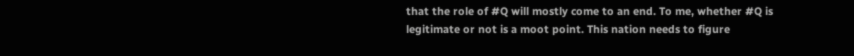that the role of #Q will mostly come to an end. To me, whether #Q is legitimate or not is a moot point. This nation needs to figure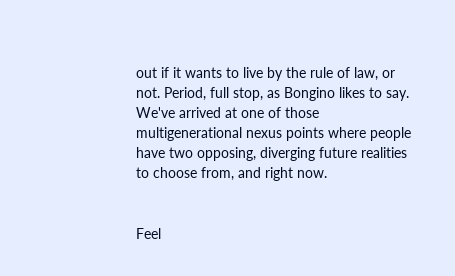out if it wants to live by the rule of law, or not. Period, full stop, as Bongino likes to say. We've arrived at one of those multigenerational nexus points where people have two opposing, diverging future realities to choose from, and right now.


Feel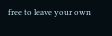free to leave your own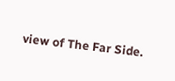view of The Far Side.